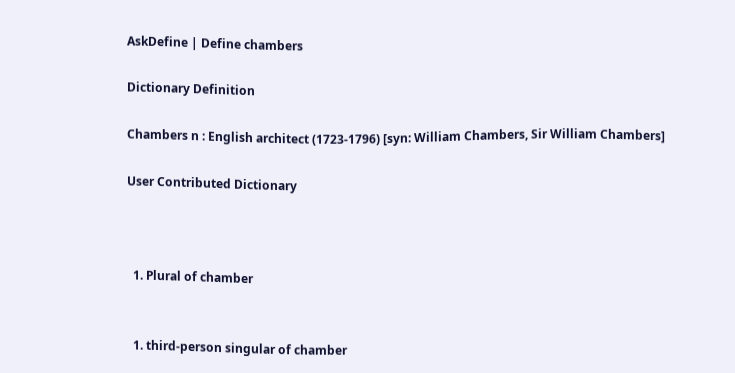AskDefine | Define chambers

Dictionary Definition

Chambers n : English architect (1723-1796) [syn: William Chambers, Sir William Chambers]

User Contributed Dictionary



  1. Plural of chamber


  1. third-person singular of chamber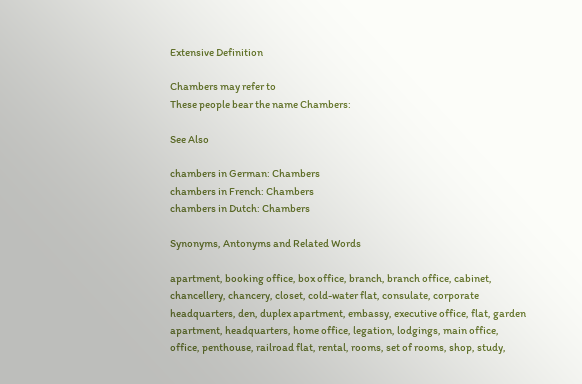Extensive Definition

Chambers may refer to
These people bear the name Chambers:

See Also

chambers in German: Chambers
chambers in French: Chambers
chambers in Dutch: Chambers

Synonyms, Antonyms and Related Words

apartment, booking office, box office, branch, branch office, cabinet, chancellery, chancery, closet, cold-water flat, consulate, corporate headquarters, den, duplex apartment, embassy, executive office, flat, garden apartment, headquarters, home office, legation, lodgings, main office, office, penthouse, railroad flat, rental, rooms, set of rooms, shop, study,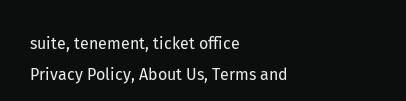suite, tenement, ticket office
Privacy Policy, About Us, Terms and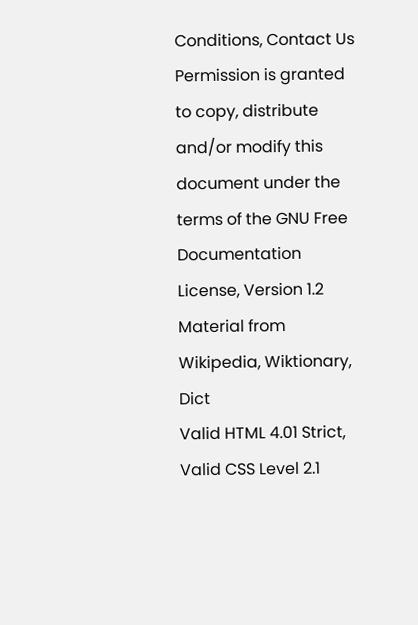Conditions, Contact Us
Permission is granted to copy, distribute and/or modify this document under the terms of the GNU Free Documentation License, Version 1.2
Material from Wikipedia, Wiktionary, Dict
Valid HTML 4.01 Strict, Valid CSS Level 2.1